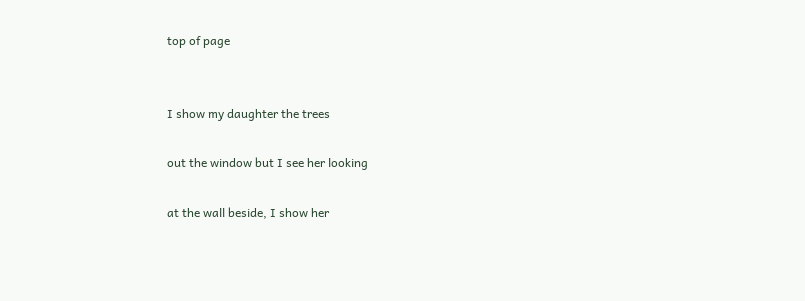top of page


I show my daughter the trees

out the window but I see her looking

at the wall beside, I show her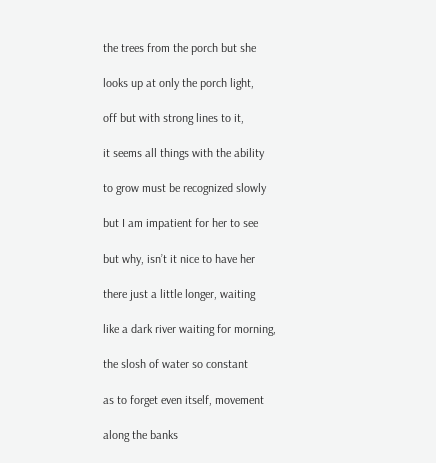the trees from the porch but she

looks up at only the porch light,

off but with strong lines to it,

it seems all things with the ability

to grow must be recognized slowly

but I am impatient for her to see

but why, isn’t it nice to have her

there just a little longer, waiting

like a dark river waiting for morning,

the slosh of water so constant

as to forget even itself, movement

along the banks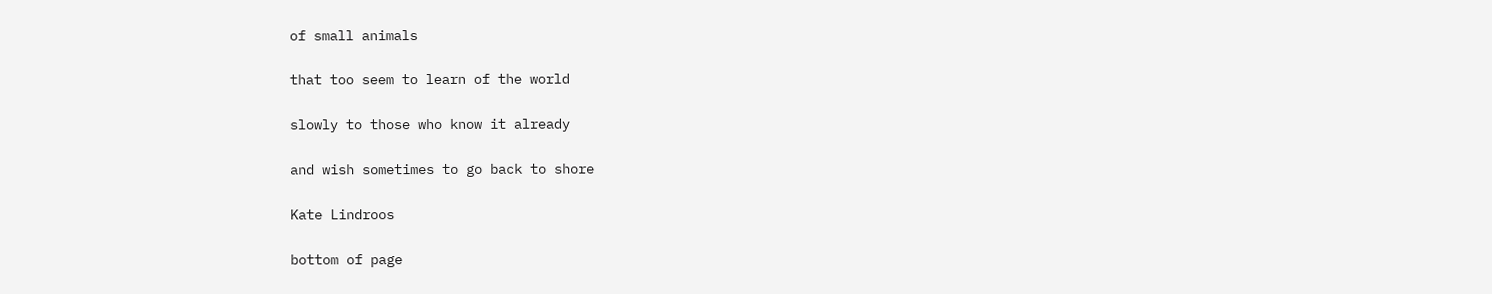of small animals

that too seem to learn of the world

slowly to those who know it already

and wish sometimes to go back to shore

Kate Lindroos

bottom of page